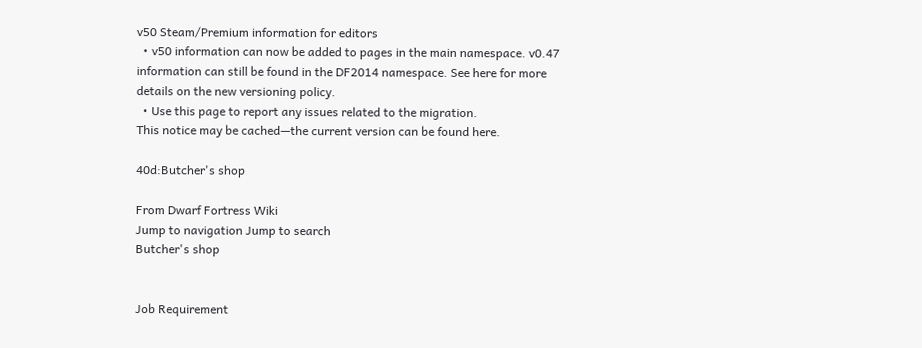v50 Steam/Premium information for editors
  • v50 information can now be added to pages in the main namespace. v0.47 information can still be found in the DF2014 namespace. See here for more details on the new versioning policy.
  • Use this page to report any issues related to the migration.
This notice may be cached—the current version can be found here.

40d:Butcher's shop

From Dwarf Fortress Wiki
Jump to navigation Jump to search
Butcher's shop


Job Requirement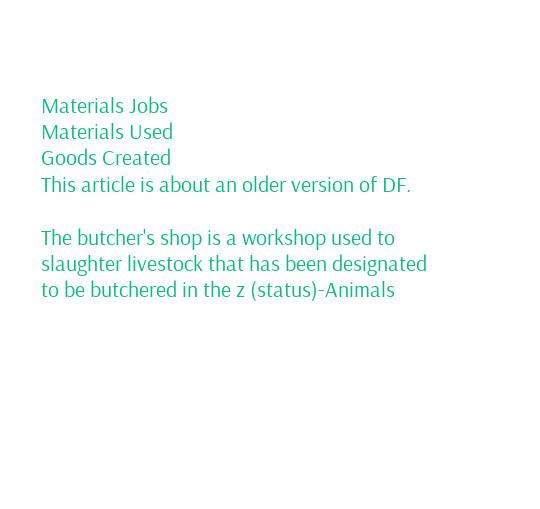Materials Jobs
Materials Used
Goods Created
This article is about an older version of DF.

The butcher's shop is a workshop used to slaughter livestock that has been designated to be butchered in the z (status)-Animals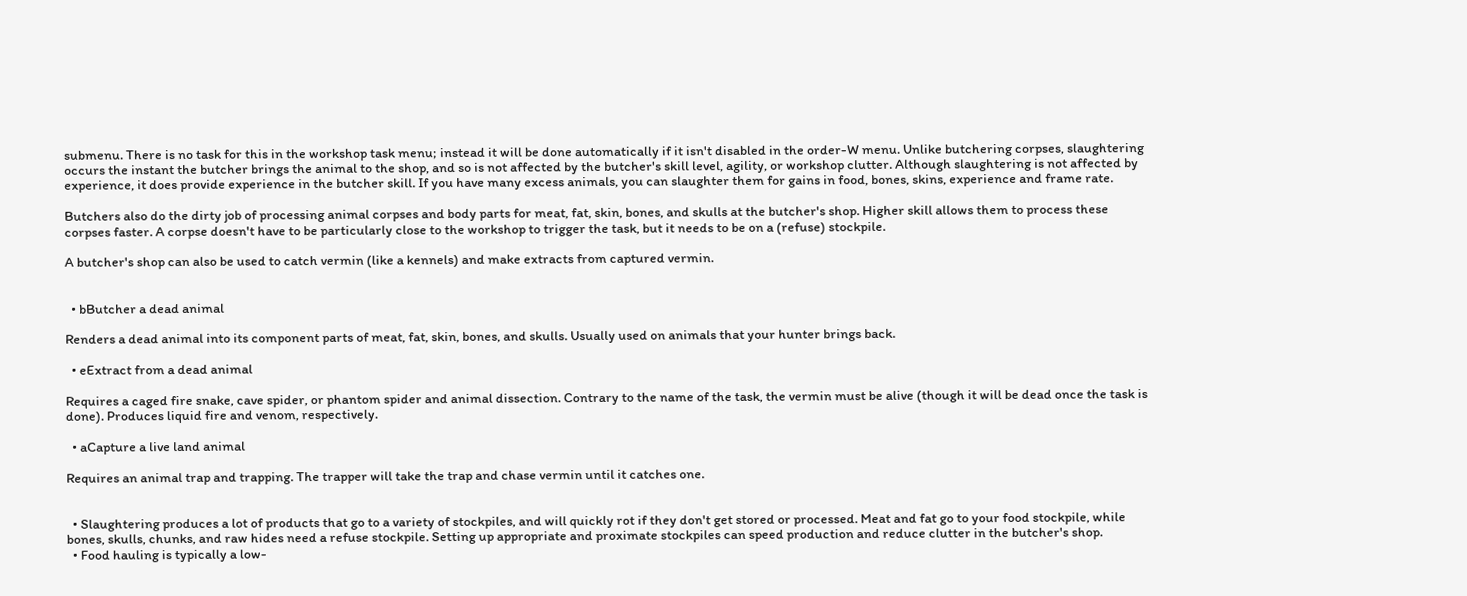submenu. There is no task for this in the workshop task menu; instead it will be done automatically if it isn't disabled in the order-W menu. Unlike butchering corpses, slaughtering occurs the instant the butcher brings the animal to the shop, and so is not affected by the butcher's skill level, agility, or workshop clutter. Although slaughtering is not affected by experience, it does provide experience in the butcher skill. If you have many excess animals, you can slaughter them for gains in food, bones, skins, experience and frame rate.

Butchers also do the dirty job of processing animal corpses and body parts for meat, fat, skin, bones, and skulls at the butcher's shop. Higher skill allows them to process these corpses faster. A corpse doesn't have to be particularly close to the workshop to trigger the task, but it needs to be on a (refuse) stockpile.

A butcher's shop can also be used to catch vermin (like a kennels) and make extracts from captured vermin.


  • bButcher a dead animal

Renders a dead animal into its component parts of meat, fat, skin, bones, and skulls. Usually used on animals that your hunter brings back.

  • eExtract from a dead animal

Requires a caged fire snake, cave spider, or phantom spider and animal dissection. Contrary to the name of the task, the vermin must be alive (though it will be dead once the task is done). Produces liquid fire and venom, respectively.

  • aCapture a live land animal

Requires an animal trap and trapping. The trapper will take the trap and chase vermin until it catches one.


  • Slaughtering produces a lot of products that go to a variety of stockpiles, and will quickly rot if they don't get stored or processed. Meat and fat go to your food stockpile, while bones, skulls, chunks, and raw hides need a refuse stockpile. Setting up appropriate and proximate stockpiles can speed production and reduce clutter in the butcher's shop.
  • Food hauling is typically a low-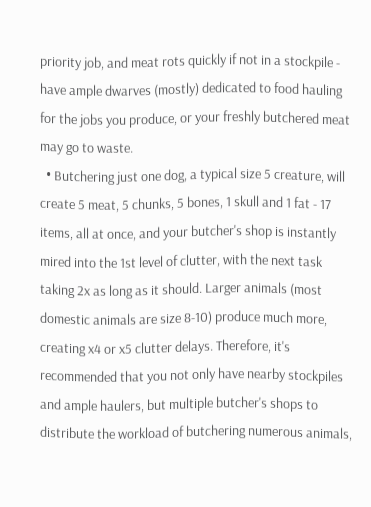priority job, and meat rots quickly if not in a stockpile - have ample dwarves (mostly) dedicated to food hauling for the jobs you produce, or your freshly butchered meat may go to waste.
  • Butchering just one dog, a typical size 5 creature, will create 5 meat, 5 chunks, 5 bones, 1 skull and 1 fat - 17 items, all at once, and your butcher's shop is instantly mired into the 1st level of clutter, with the next task taking 2x as long as it should. Larger animals (most domestic animals are size 8-10) produce much more, creating x4 or x5 clutter delays. Therefore, it's recommended that you not only have nearby stockpiles and ample haulers, but multiple butcher's shops to distribute the workload of butchering numerous animals,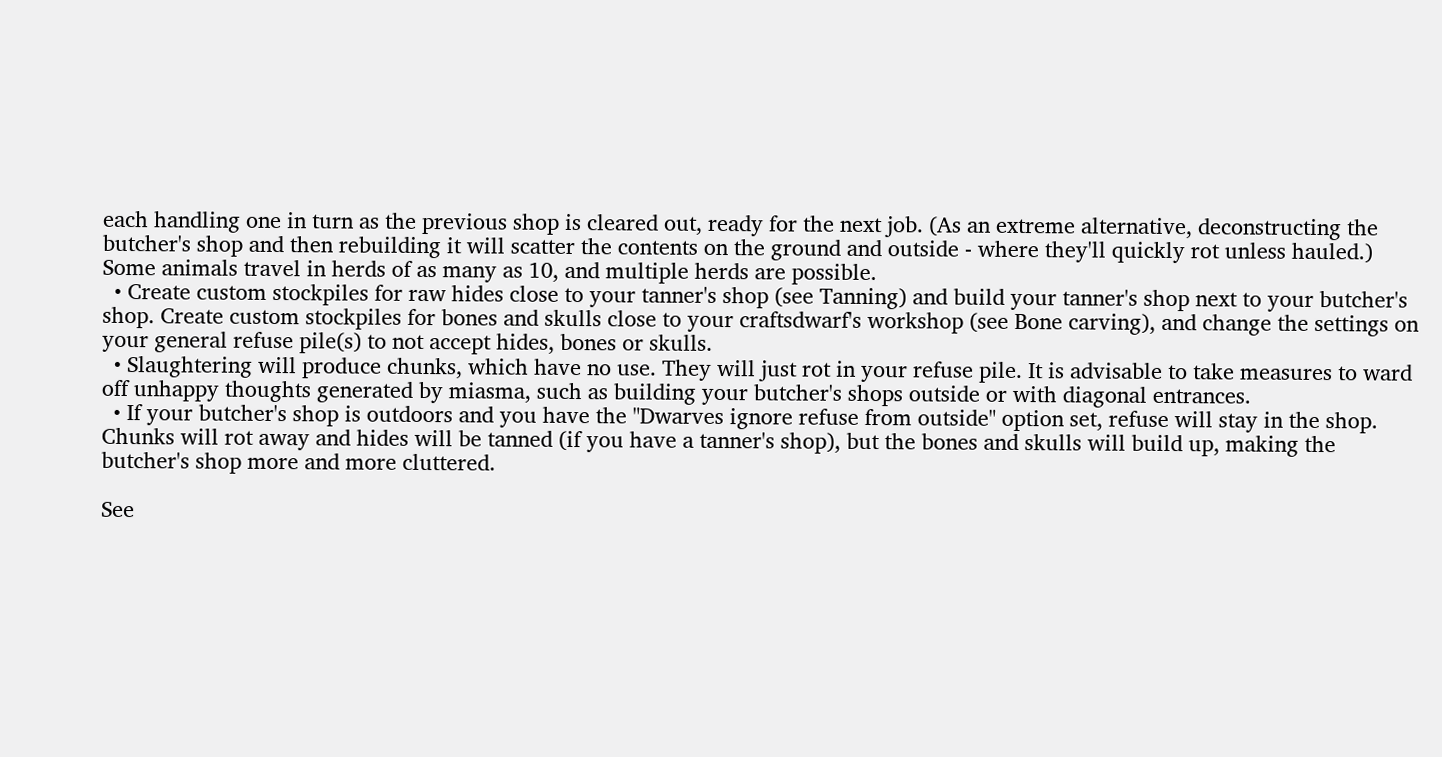each handling one in turn as the previous shop is cleared out, ready for the next job. (As an extreme alternative, deconstructing the butcher's shop and then rebuilding it will scatter the contents on the ground and outside - where they'll quickly rot unless hauled.) Some animals travel in herds of as many as 10, and multiple herds are possible.
  • Create custom stockpiles for raw hides close to your tanner's shop (see Tanning) and build your tanner's shop next to your butcher's shop. Create custom stockpiles for bones and skulls close to your craftsdwarf's workshop (see Bone carving), and change the settings on your general refuse pile(s) to not accept hides, bones or skulls.
  • Slaughtering will produce chunks, which have no use. They will just rot in your refuse pile. It is advisable to take measures to ward off unhappy thoughts generated by miasma, such as building your butcher's shops outside or with diagonal entrances.
  • If your butcher's shop is outdoors and you have the "Dwarves ignore refuse from outside" option set, refuse will stay in the shop. Chunks will rot away and hides will be tanned (if you have a tanner's shop), but the bones and skulls will build up, making the butcher's shop more and more cluttered.

See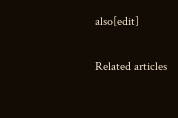also[edit]

Related articles